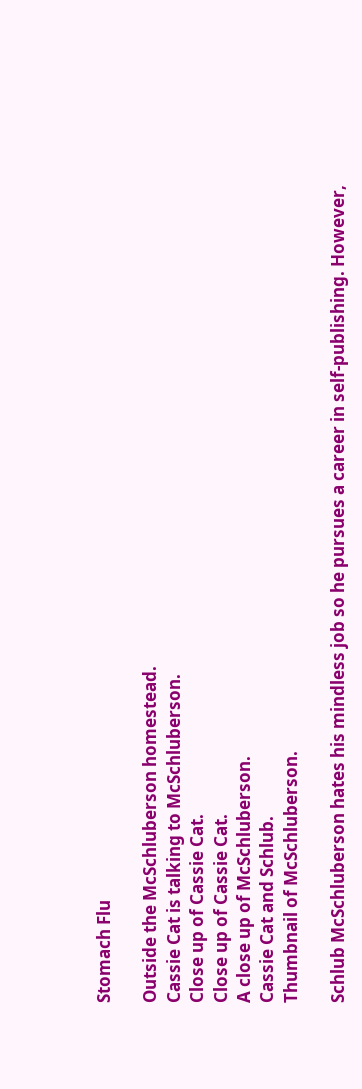Stomach Flu

Outside the McSchluberson homestead.
Cassie Cat is talking to McSchluberson.
Close up of Cassie Cat.
Close up of Cassie Cat.
A close up of McSchluberson.
Cassie Cat and Schlub.
Thumbnail of McSchluberson.

Schlub McSchluberson hates his mindless job so he pursues a career in self-publishing. However,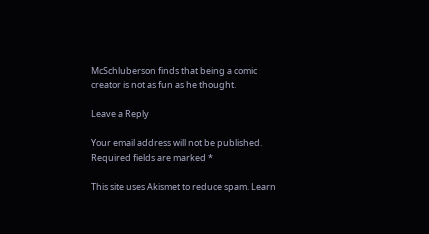McSchluberson finds that being a comic creator is not as fun as he thought.

Leave a Reply

Your email address will not be published. Required fields are marked *

This site uses Akismet to reduce spam. Learn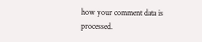how your comment data is processed.